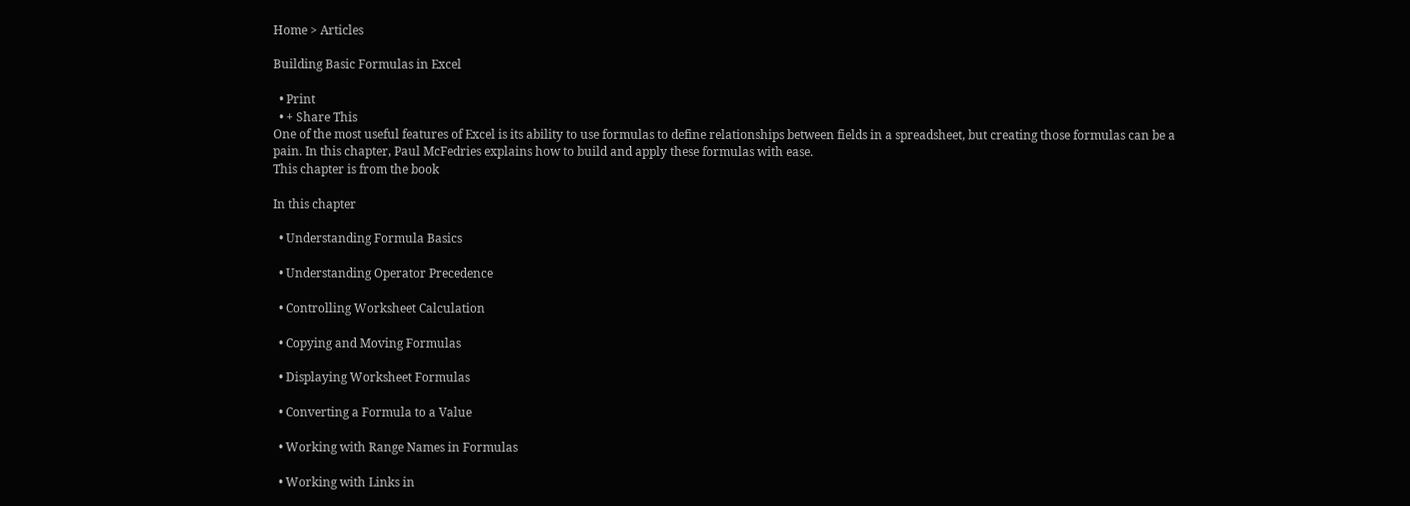Home > Articles

Building Basic Formulas in Excel

  • Print
  • + Share This
One of the most useful features of Excel is its ability to use formulas to define relationships between fields in a spreadsheet, but creating those formulas can be a pain. In this chapter, Paul McFedries explains how to build and apply these formulas with ease.
This chapter is from the book

In this chapter

  • Understanding Formula Basics

  • Understanding Operator Precedence

  • Controlling Worksheet Calculation

  • Copying and Moving Formulas

  • Displaying Worksheet Formulas

  • Converting a Formula to a Value

  • Working with Range Names in Formulas

  • Working with Links in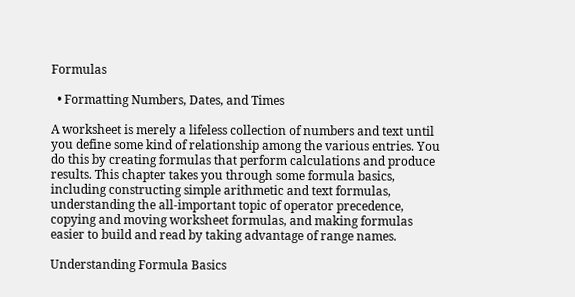Formulas

  • Formatting Numbers, Dates, and Times

A worksheet is merely a lifeless collection of numbers and text until you define some kind of relationship among the various entries. You do this by creating formulas that perform calculations and produce results. This chapter takes you through some formula basics, including constructing simple arithmetic and text formulas, understanding the all-important topic of operator precedence, copying and moving worksheet formulas, and making formulas easier to build and read by taking advantage of range names.

Understanding Formula Basics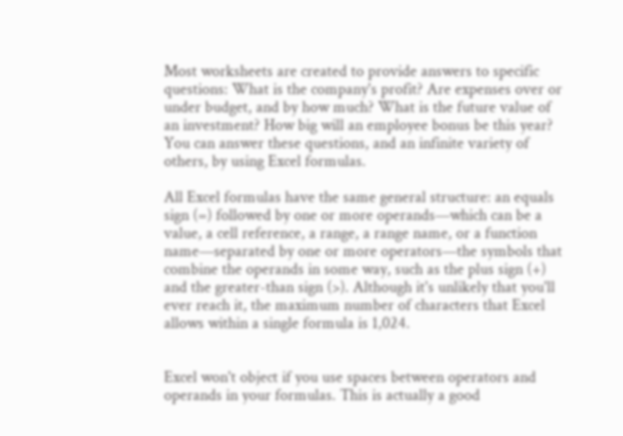Most worksheets are created to provide answers to specific questions: What is the company's profit? Are expenses over or under budget, and by how much? What is the future value of an investment? How big will an employee bonus be this year? You can answer these questions, and an infinite variety of others, by using Excel formulas.

All Excel formulas have the same general structure: an equals sign (=) followed by one or more operands—which can be a value, a cell reference, a range, a range name, or a function name—separated by one or more operators—the symbols that combine the operands in some way, such as the plus sign (+) and the greater-than sign (>). Although it's unlikely that you'll ever reach it, the maximum number of characters that Excel allows within a single formula is 1,024.


Excel won't object if you use spaces between operators and operands in your formulas. This is actually a good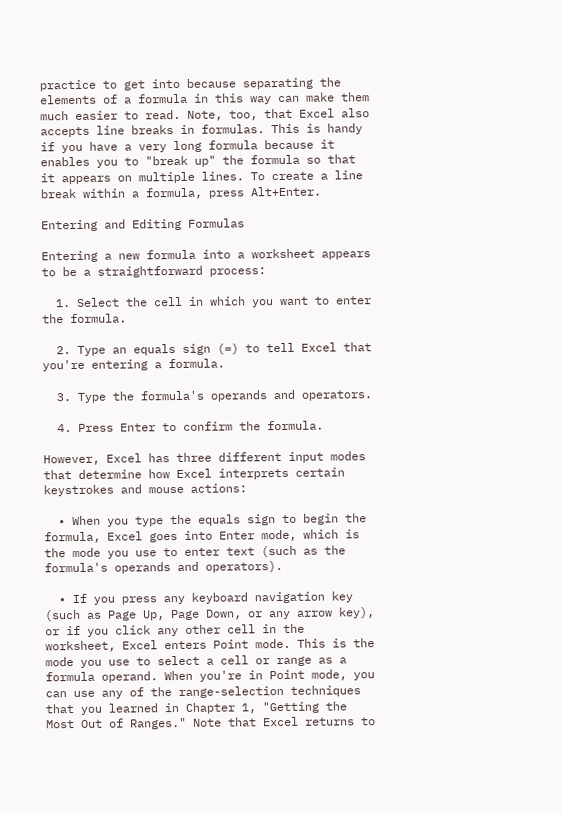practice to get into because separating the elements of a formula in this way can make them much easier to read. Note, too, that Excel also accepts line breaks in formulas. This is handy if you have a very long formula because it enables you to "break up" the formula so that it appears on multiple lines. To create a line break within a formula, press Alt+Enter.

Entering and Editing Formulas

Entering a new formula into a worksheet appears to be a straightforward process:

  1. Select the cell in which you want to enter the formula.

  2. Type an equals sign (=) to tell Excel that you're entering a formula.

  3. Type the formula's operands and operators.

  4. Press Enter to confirm the formula.

However, Excel has three different input modes that determine how Excel interprets certain keystrokes and mouse actions:

  • When you type the equals sign to begin the formula, Excel goes into Enter mode, which is the mode you use to enter text (such as the formula's operands and operators).

  • If you press any keyboard navigation key (such as Page Up, Page Down, or any arrow key), or if you click any other cell in the worksheet, Excel enters Point mode. This is the mode you use to select a cell or range as a formula operand. When you're in Point mode, you can use any of the range-selection techniques that you learned in Chapter 1, "Getting the Most Out of Ranges." Note that Excel returns to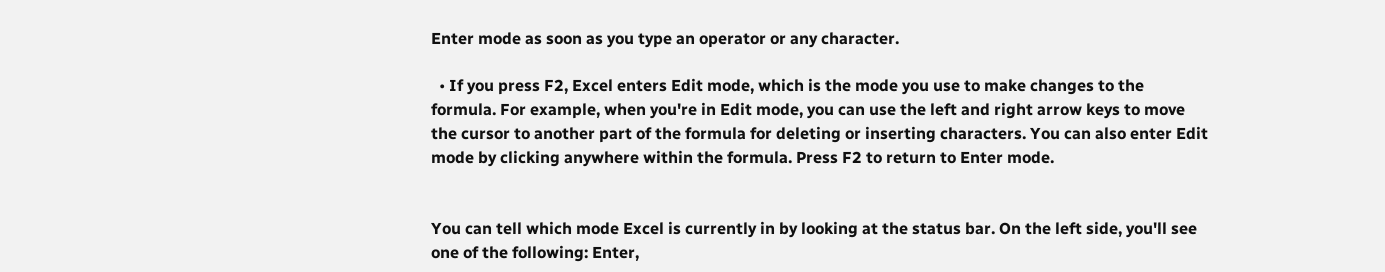Enter mode as soon as you type an operator or any character.

  • If you press F2, Excel enters Edit mode, which is the mode you use to make changes to the formula. For example, when you're in Edit mode, you can use the left and right arrow keys to move the cursor to another part of the formula for deleting or inserting characters. You can also enter Edit mode by clicking anywhere within the formula. Press F2 to return to Enter mode.


You can tell which mode Excel is currently in by looking at the status bar. On the left side, you'll see one of the following: Enter,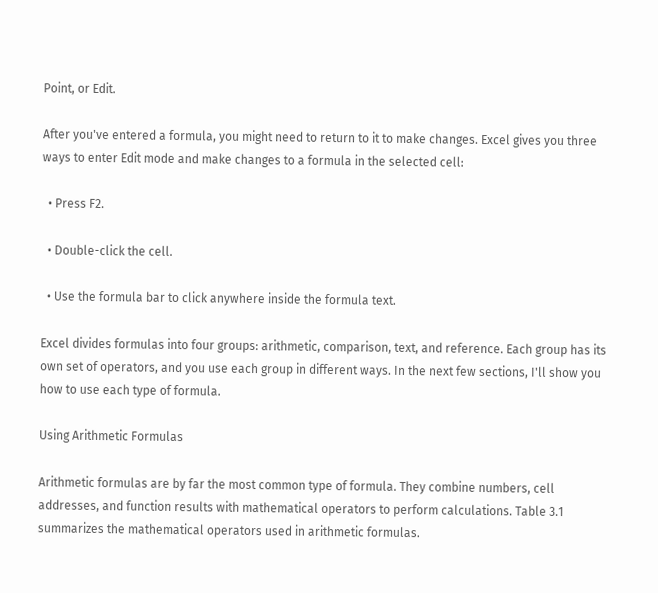Point, or Edit.

After you've entered a formula, you might need to return to it to make changes. Excel gives you three ways to enter Edit mode and make changes to a formula in the selected cell:

  • Press F2.

  • Double-click the cell.

  • Use the formula bar to click anywhere inside the formula text.

Excel divides formulas into four groups: arithmetic, comparison, text, and reference. Each group has its own set of operators, and you use each group in different ways. In the next few sections, I'll show you how to use each type of formula.

Using Arithmetic Formulas

Arithmetic formulas are by far the most common type of formula. They combine numbers, cell addresses, and function results with mathematical operators to perform calculations. Table 3.1 summarizes the mathematical operators used in arithmetic formulas.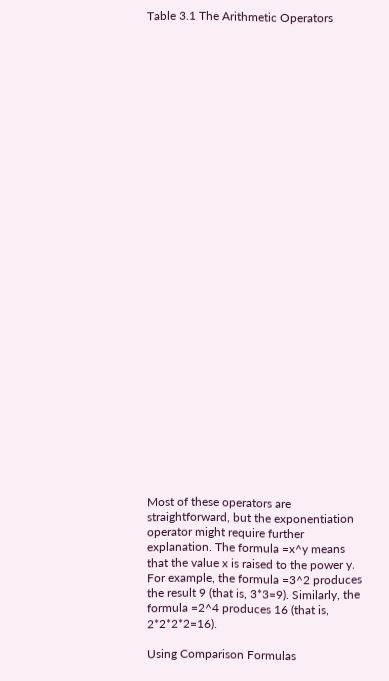Table 3.1 The Arithmetic Operators































Most of these operators are straightforward, but the exponentiation operator might require further explanation. The formula =x^y means that the value x is raised to the power y. For example, the formula =3^2 produces the result 9 (that is, 3*3=9). Similarly, the formula =2^4 produces 16 (that is, 2*2*2*2=16).

Using Comparison Formulas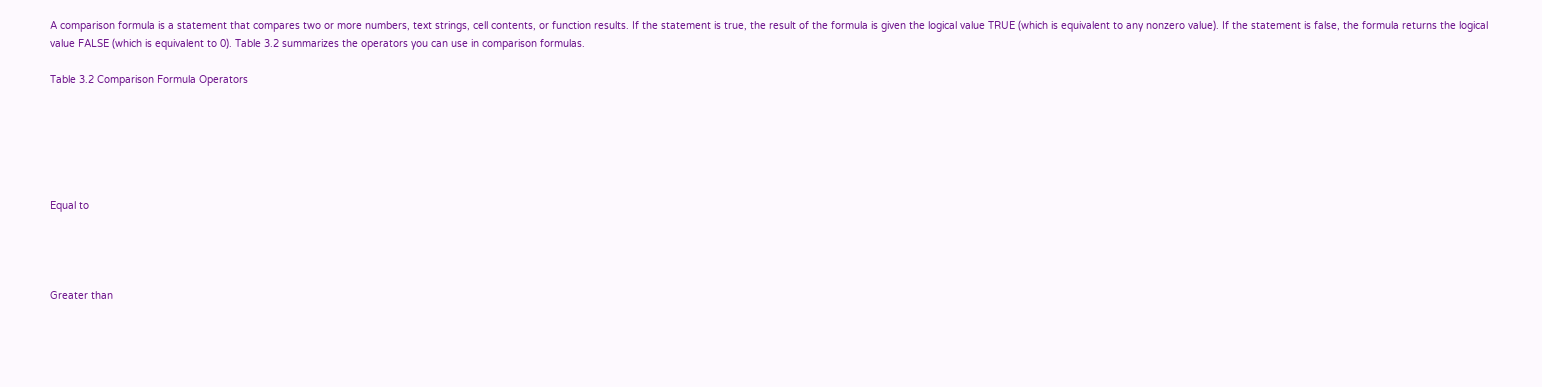A comparison formula is a statement that compares two or more numbers, text strings, cell contents, or function results. If the statement is true, the result of the formula is given the logical value TRUE (which is equivalent to any nonzero value). If the statement is false, the formula returns the logical value FALSE (which is equivalent to 0). Table 3.2 summarizes the operators you can use in comparison formulas.

Table 3.2 Comparison Formula Operators






Equal to




Greater than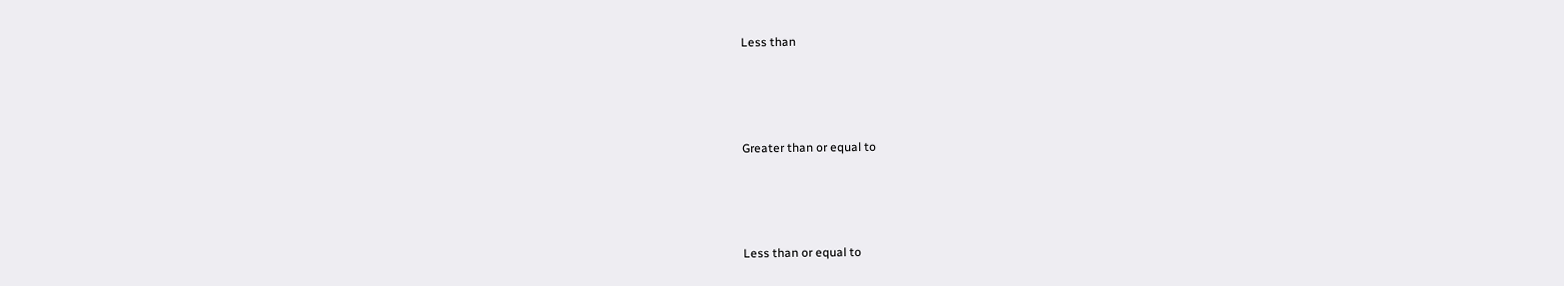Less than




Greater than or equal to




Less than or equal to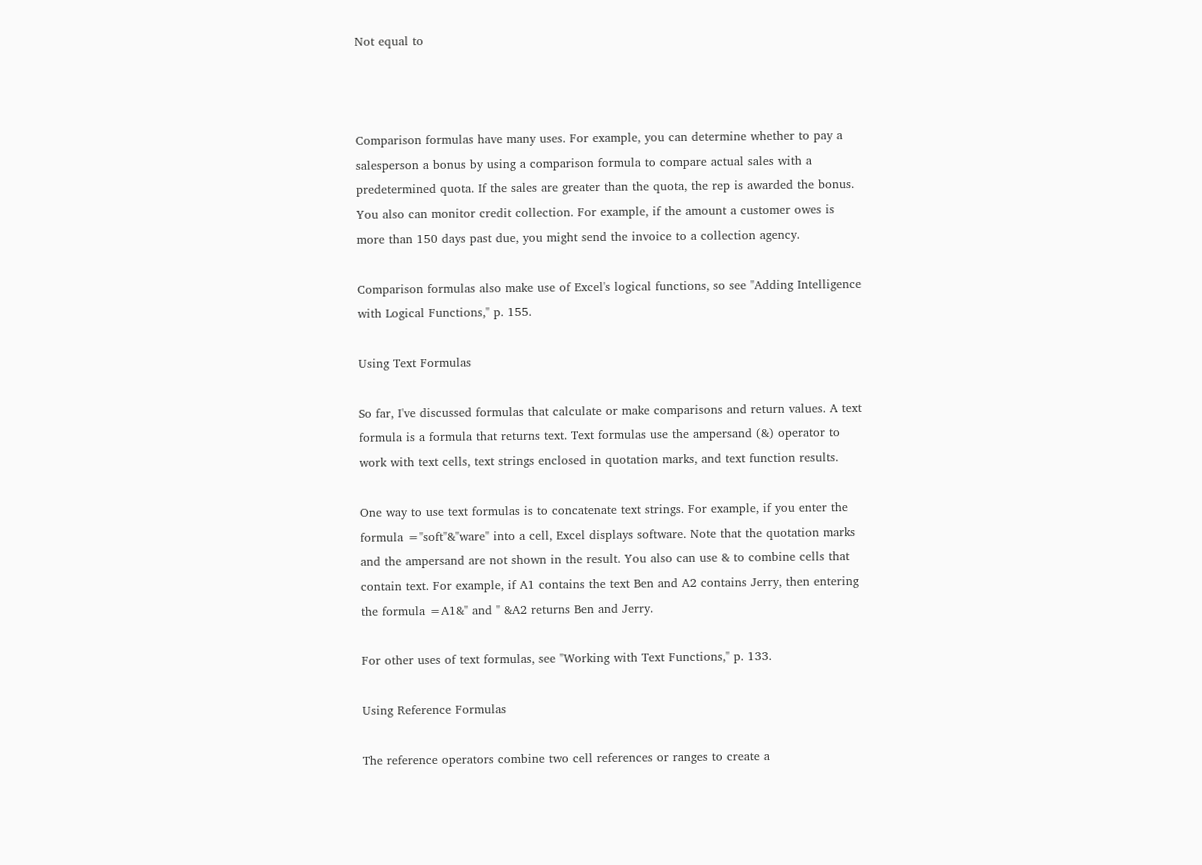Not equal to



Comparison formulas have many uses. For example, you can determine whether to pay a salesperson a bonus by using a comparison formula to compare actual sales with a predetermined quota. If the sales are greater than the quota, the rep is awarded the bonus. You also can monitor credit collection. For example, if the amount a customer owes is more than 150 days past due, you might send the invoice to a collection agency.

Comparison formulas also make use of Excel's logical functions, so see "Adding Intelligence with Logical Functions," p. 155.

Using Text Formulas

So far, I've discussed formulas that calculate or make comparisons and return values. A text formula is a formula that returns text. Text formulas use the ampersand (&) operator to work with text cells, text strings enclosed in quotation marks, and text function results.

One way to use text formulas is to concatenate text strings. For example, if you enter the formula ="soft"&"ware" into a cell, Excel displays software. Note that the quotation marks and the ampersand are not shown in the result. You also can use & to combine cells that contain text. For example, if A1 contains the text Ben and A2 contains Jerry, then entering the formula =A1&" and " &A2 returns Ben and Jerry.

For other uses of text formulas, see "Working with Text Functions," p. 133.

Using Reference Formulas

The reference operators combine two cell references or ranges to create a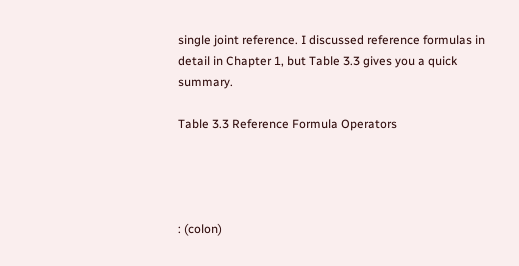single joint reference. I discussed reference formulas in detail in Chapter 1, but Table 3.3 gives you a quick summary.

Table 3.3 Reference Formula Operators




: (colon)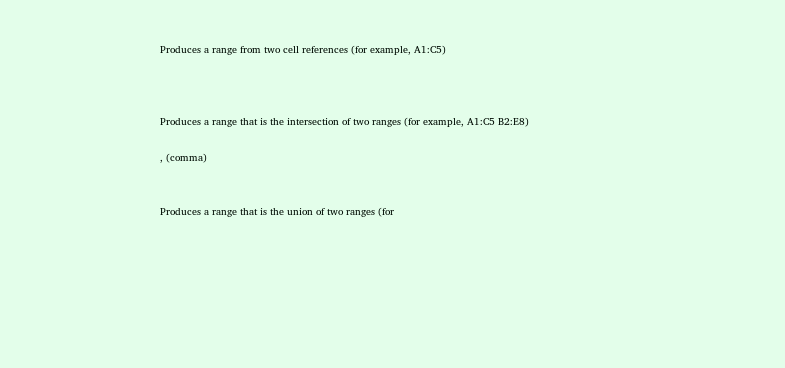Produces a range from two cell references (for example, A1:C5)



Produces a range that is the intersection of two ranges (for example, A1:C5 B2:E8)

, (comma)


Produces a range that is the union of two ranges (for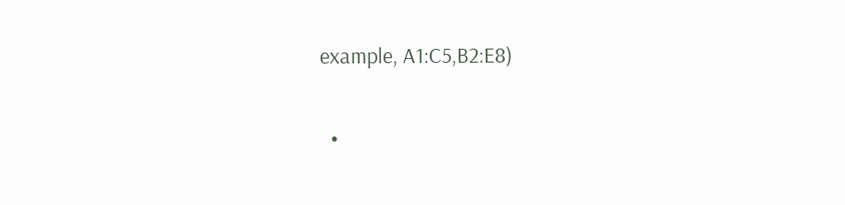example, A1:C5,B2:E8)

  •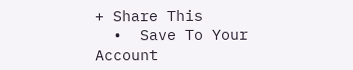+ Share This
  •  Save To Your Account